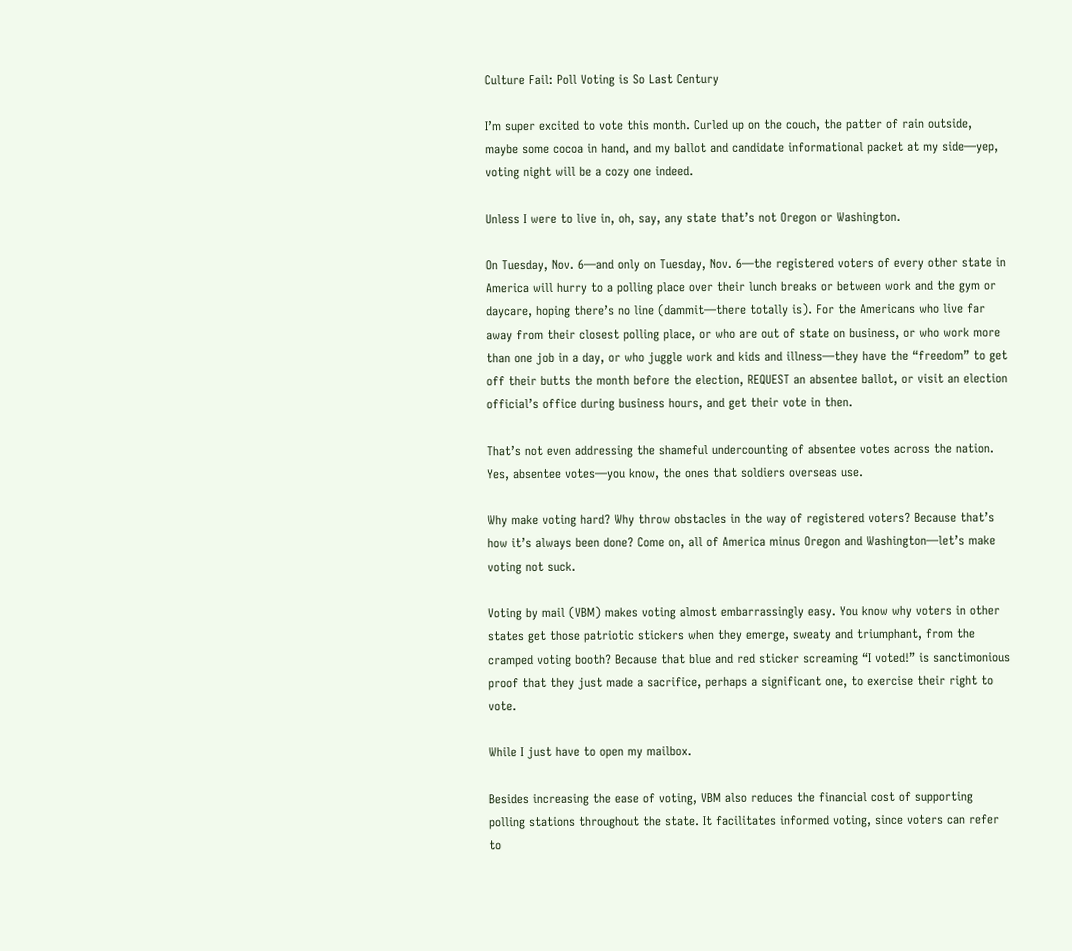Culture Fail: Poll Voting is So Last Century

I’m super excited to vote this month. Curled up on the couch, the patter of rain outside, maybe some cocoa in hand, and my ballot and candidate informational packet at my side—yep, voting night will be a cozy one indeed.

Unless I were to live in, oh, say, any state that’s not Oregon or Washington.

On Tuesday, Nov. 6—and only on Tuesday, Nov. 6—the registered voters of every other state in America will hurry to a polling place over their lunch breaks or between work and the gym or daycare, hoping there’s no line (dammit—there totally is). For the Americans who live far away from their closest polling place, or who are out of state on business, or who work more than one job in a day, or who juggle work and kids and illness—they have the “freedom” to get off their butts the month before the election, REQUEST an absentee ballot, or visit an election official’s office during business hours, and get their vote in then.

That’s not even addressing the shameful undercounting of absentee votes across the nation. Yes, absentee votes—you know, the ones that soldiers overseas use.

Why make voting hard? Why throw obstacles in the way of registered voters? Because that’s how it’s always been done? Come on, all of America minus Oregon and Washington—let’s make voting not suck.

Voting by mail (VBM) makes voting almost embarrassingly easy. You know why voters in other states get those patriotic stickers when they emerge, sweaty and triumphant, from the cramped voting booth? Because that blue and red sticker screaming “I voted!” is sanctimonious proof that they just made a sacrifice, perhaps a significant one, to exercise their right to vote.

While I just have to open my mailbox.

Besides increasing the ease of voting, VBM also reduces the financial cost of supporting polling stations throughout the state. It facilitates informed voting, since voters can refer to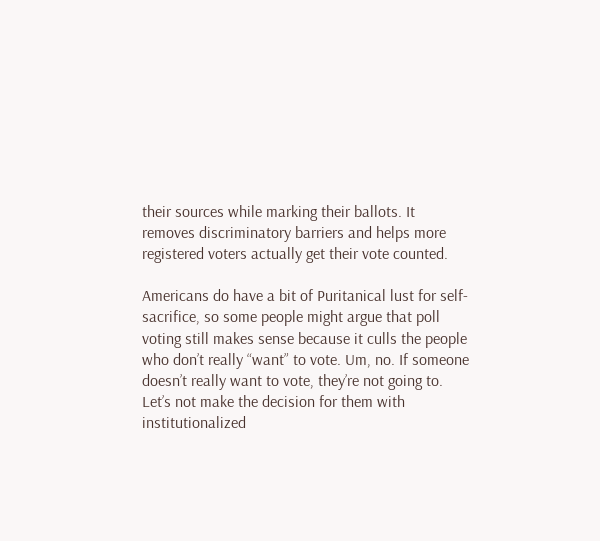their sources while marking their ballots. It removes discriminatory barriers and helps more registered voters actually get their vote counted.

Americans do have a bit of Puritanical lust for self-sacrifice, so some people might argue that poll voting still makes sense because it culls the people who don’t really “want” to vote. Um, no. If someone doesn’t really want to vote, they’re not going to. Let’s not make the decision for them with institutionalized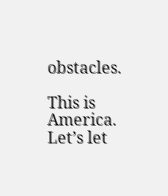obstacles.

This is America.  Let’s let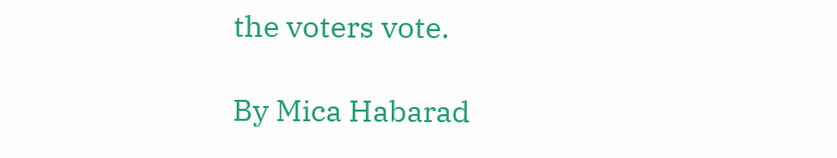the voters vote.

By Mica Habarad